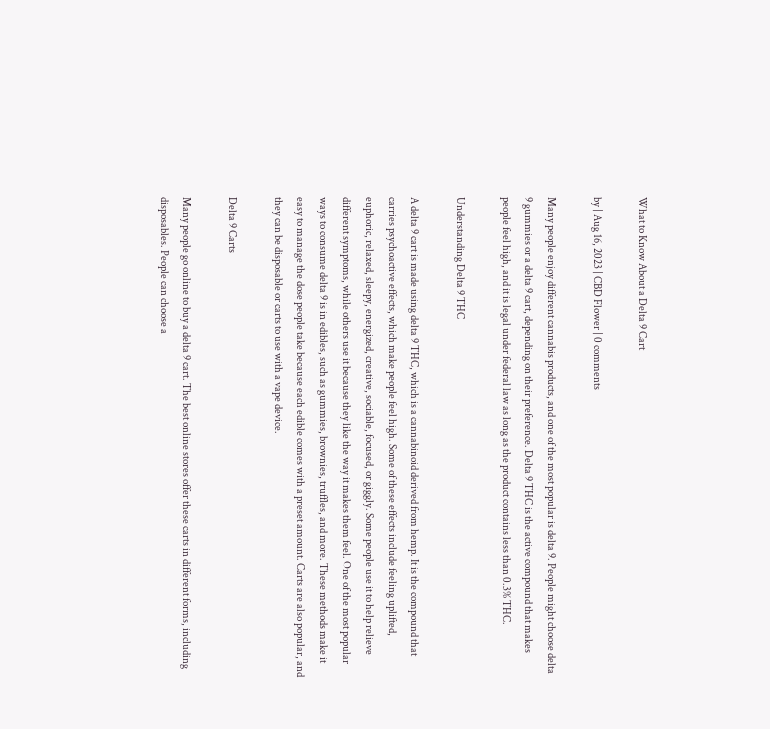What to Know About a Delta 9 Cart

by | Aug 16, 2023 | CBD Flower | 0 comments

Many people enjoy different cannabis products, and one of the most popular is delta 9. People might choose delta 9 gummies or a delta 9 cart, depending on their preference. Delta 9 THC is the active compound that makes people feel high, and it is legal under federal law as long as the product contains less than 0.3% THC.

Understanding Delta 9 THC

A delta 9 cart is made using delta 9 THC, which is a cannabinoid derived from hemp. It is the compound that carries psychoactive effects, which make people feel high. Some of these effects include feeling uplifted, euphoric, relaxed, sleepy, energized, creative, sociable, focused, or giggly. Some people use it to help relieve different symptoms, while others use it because they like the way it makes them feel. One of the most popular ways to consume delta 9 is in edibles, such as gummies, brownies, truffles, and more. These methods make it easy to manage the dose people take because each edible comes with a preset amount. Carts are also popular, and they can be disposable or carts to use with a vape device.

Delta 9 Carts

Many people go online to buy a delta 9 cart. The best online stores offer these carts in different forms, including disposables. People can choose a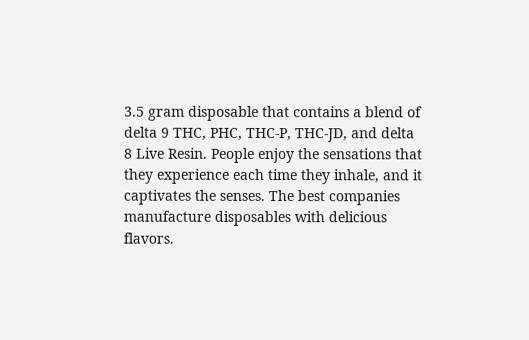3.5 gram disposable that contains a blend of delta 9 THC, PHC, THC-P, THC-JD, and delta 8 Live Resin. People enjoy the sensations that they experience each time they inhale, and it captivates the senses. The best companies manufacture disposables with delicious flavors.